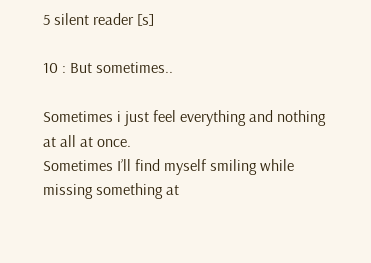5 silent reader [s]

10 : But sometimes..

Sometimes i just feel everything and nothing at all at once.
Sometimes I’ll find myself smiling while missing something at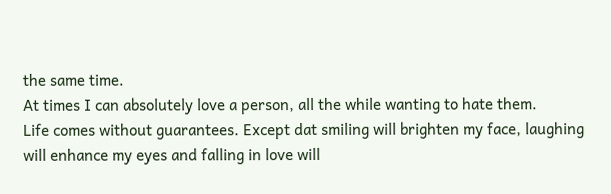the same time.
At times I can absolutely love a person, all the while wanting to hate them.
Life comes without guarantees. Except dat smiling will brighten my face, laughing will enhance my eyes and falling in love will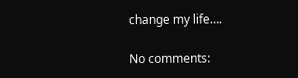change my life….

No comments: